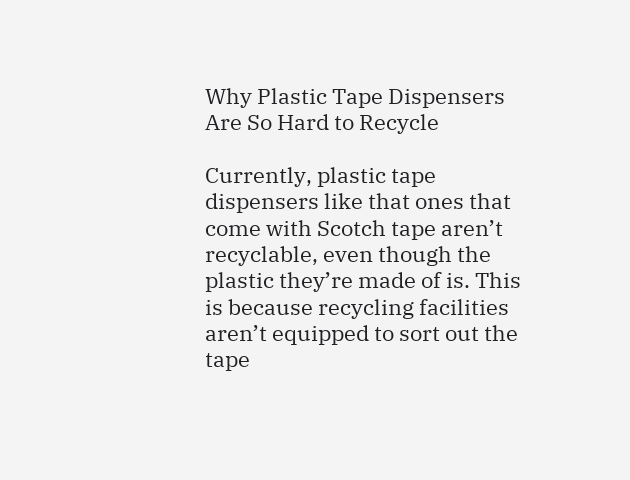Why Plastic Tape Dispensers Are So Hard to Recycle

Currently, plastic tape dispensers like that ones that come with Scotch tape aren’t recyclable, even though the plastic they’re made of is. This is because recycling facilities aren’t equipped to sort out the tape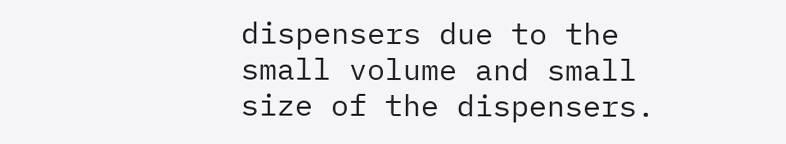dispensers due to the small volume and small size of the dispensers.